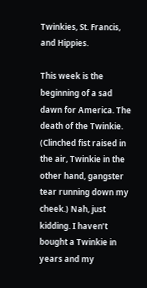Twinkies, St. Francis, and Hippies.

This week is the beginning of a sad dawn for America. The death of the Twinkie. (Clinched fist raised in the air, Twinkie in the other hand, gangster tear running down my cheek.) Nah, just kidding. I haven’t bought a Twinkie in years and my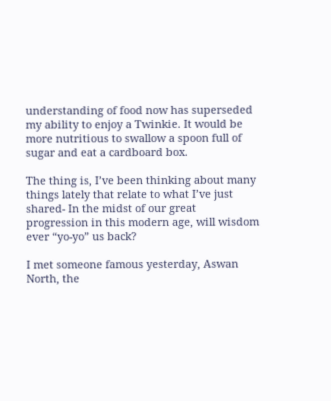understanding of food now has superseded my ability to enjoy a Twinkie. It would be more nutritious to swallow a spoon full of sugar and eat a cardboard box.

The thing is, I’ve been thinking about many things lately that relate to what I’ve just shared- In the midst of our great progression in this modern age, will wisdom ever “yo-yo” us back?

I met someone famous yesterday, Aswan North, the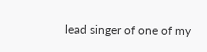lead singer of one of my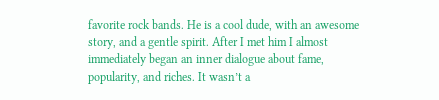favorite rock bands. He is a cool dude, with an awesome story, and a gentle spirit. After I met him I almost immediately began an inner dialogue about fame, popularity, and riches. It wasn’t a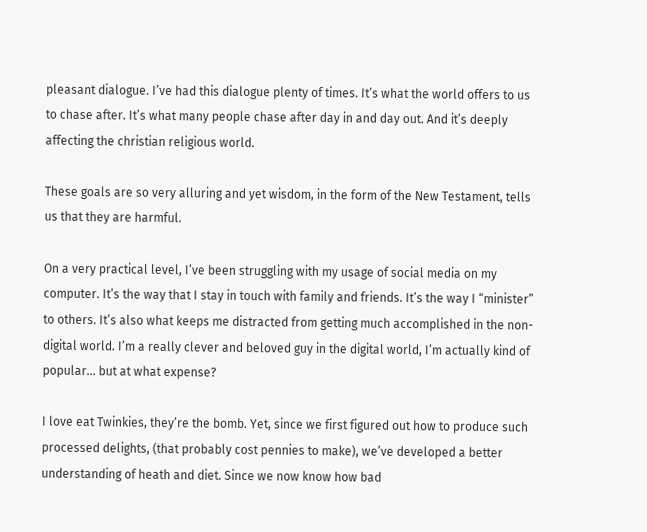pleasant dialogue. I’ve had this dialogue plenty of times. It’s what the world offers to us to chase after. It’s what many people chase after day in and day out. And it’s deeply affecting the christian religious world.

These goals are so very alluring and yet wisdom, in the form of the New Testament, tells us that they are harmful.

On a very practical level, I’ve been struggling with my usage of social media on my computer. It’s the way that I stay in touch with family and friends. It’s the way I “minister” to others. It’s also what keeps me distracted from getting much accomplished in the non-digital world. I’m a really clever and beloved guy in the digital world, I’m actually kind of popular… but at what expense?

I love eat Twinkies, they’re the bomb. Yet, since we first figured out how to produce such processed delights, (that probably cost pennies to make), we’ve developed a better understanding of heath and diet. Since we now know how bad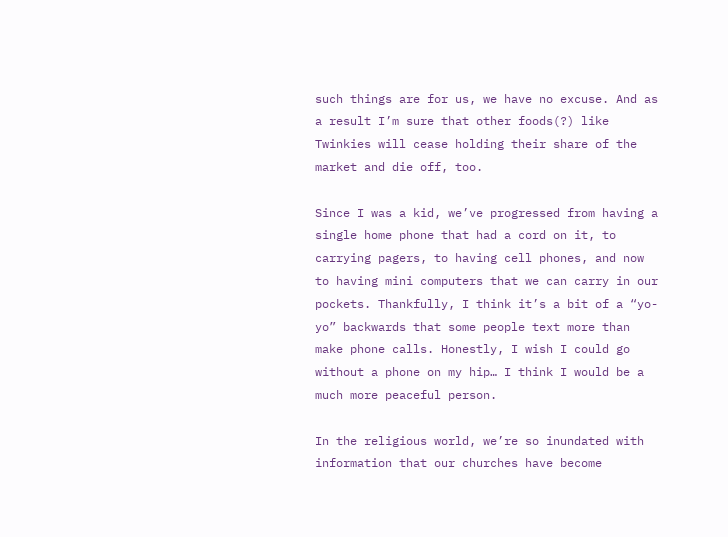such things are for us, we have no excuse. And as a result I’m sure that other foods(?) like Twinkies will cease holding their share of the market and die off, too.

Since I was a kid, we’ve progressed from having a single home phone that had a cord on it, to carrying pagers, to having cell phones, and now to having mini computers that we can carry in our pockets. Thankfully, I think it’s a bit of a “yo-yo” backwards that some people text more than make phone calls. Honestly, I wish I could go without a phone on my hip… I think I would be a much more peaceful person.

In the religious world, we’re so inundated with information that our churches have become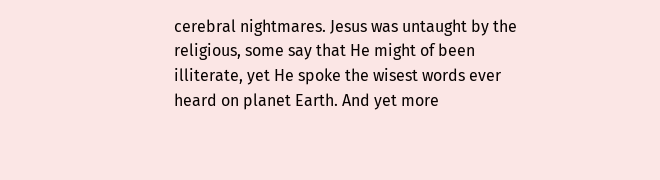cerebral nightmares. Jesus was untaught by the religious, some say that He might of been illiterate, yet He spoke the wisest words ever heard on planet Earth. And yet more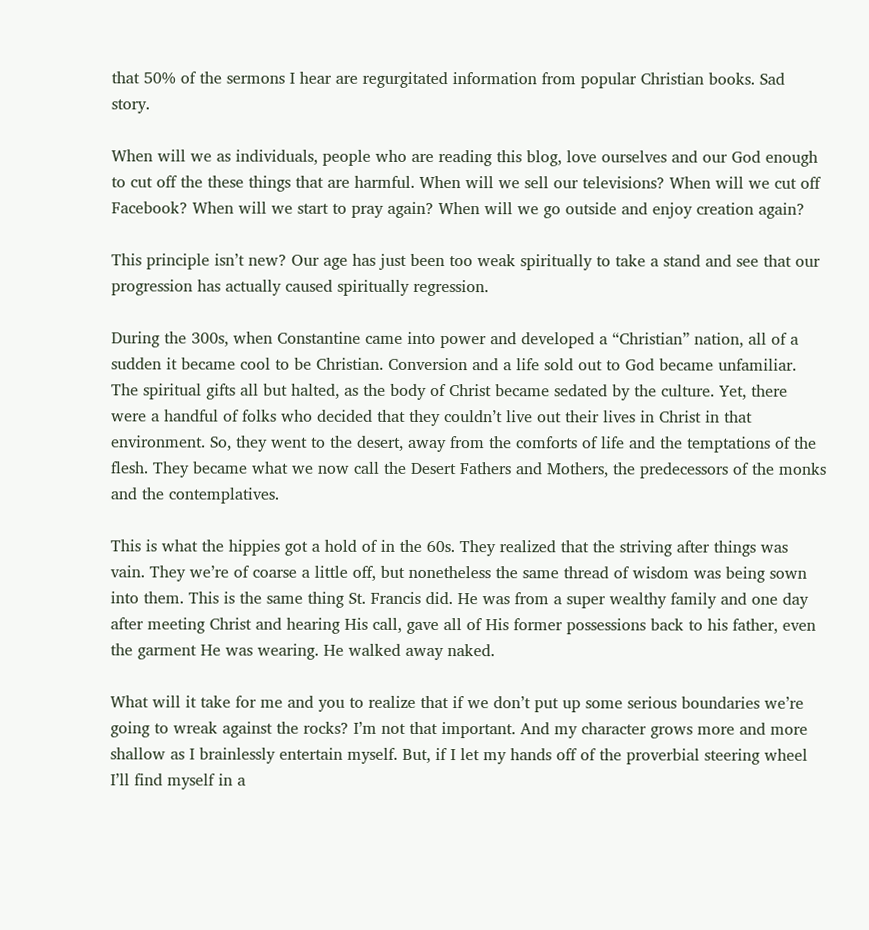that 50% of the sermons I hear are regurgitated information from popular Christian books. Sad story.

When will we as individuals, people who are reading this blog, love ourselves and our God enough to cut off the these things that are harmful. When will we sell our televisions? When will we cut off Facebook? When will we start to pray again? When will we go outside and enjoy creation again?

This principle isn’t new? Our age has just been too weak spiritually to take a stand and see that our progression has actually caused spiritually regression.

During the 300s, when Constantine came into power and developed a “Christian” nation, all of a sudden it became cool to be Christian. Conversion and a life sold out to God became unfamiliar. The spiritual gifts all but halted, as the body of Christ became sedated by the culture. Yet, there were a handful of folks who decided that they couldn’t live out their lives in Christ in that environment. So, they went to the desert, away from the comforts of life and the temptations of the flesh. They became what we now call the Desert Fathers and Mothers, the predecessors of the monks and the contemplatives.

This is what the hippies got a hold of in the 60s. They realized that the striving after things was vain. They we’re of coarse a little off, but nonetheless the same thread of wisdom was being sown into them. This is the same thing St. Francis did. He was from a super wealthy family and one day after meeting Christ and hearing His call, gave all of His former possessions back to his father, even the garment He was wearing. He walked away naked.

What will it take for me and you to realize that if we don’t put up some serious boundaries we’re going to wreak against the rocks? I’m not that important. And my character grows more and more shallow as I brainlessly entertain myself. But, if I let my hands off of the proverbial steering wheel I’ll find myself in a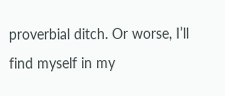proverbial ditch. Or worse, I’ll find myself in my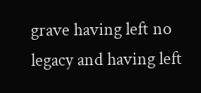grave having left no legacy and having left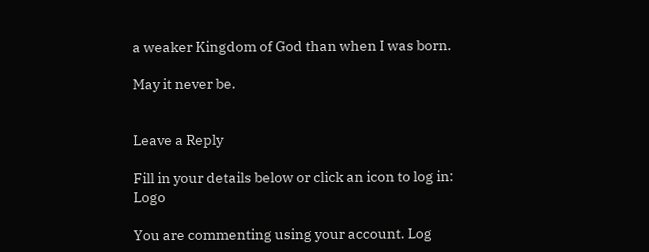a weaker Kingdom of God than when I was born.

May it never be.


Leave a Reply

Fill in your details below or click an icon to log in: Logo

You are commenting using your account. Log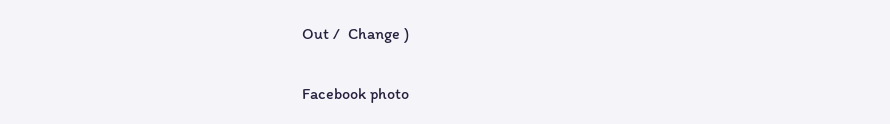Out /  Change )

Facebook photo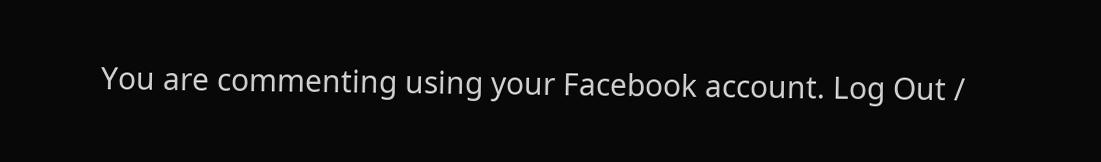You are commenting using your Facebook account. Log Out /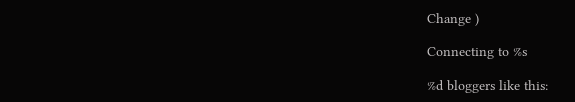Change )

Connecting to %s

%d bloggers like this: